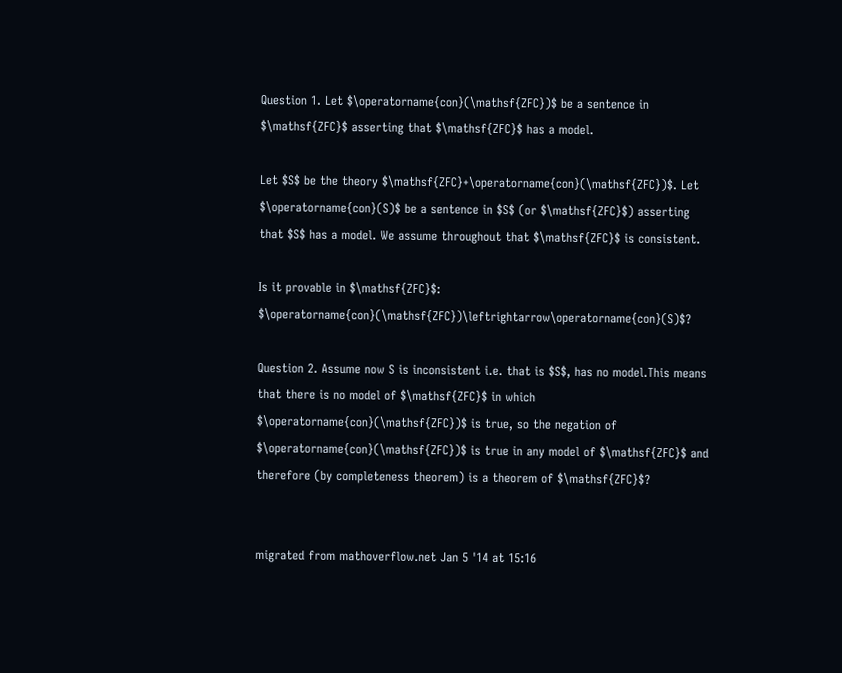Question 1. Let $\operatorname{con}(\mathsf{ZFC})$ be a sentence in $\mathsf{ZFC}$ asserting that $\mathsf{ZFC}$ has a model.

Let $S$ be the theory $\mathsf{ZFC}+\operatorname{con}(\mathsf{ZFC})$. Let $\operatorname{con}(S)$ be a sentence in $S$ (or $\mathsf{ZFC}$) asserting that $S$ has a model. We assume throughout that $\mathsf{ZFC}$ is consistent.

Is it provable in $\mathsf{ZFC}$: $\operatorname{con}(\mathsf{ZFC})\leftrightarrow\operatorname{con}(S)$?

Question 2. Assume now S is inconsistent i.e. that is $S$, has no model.This means that there is no model of $\mathsf{ZFC}$ in which $\operatorname{con}(\mathsf{ZFC})$ is true, so the negation of $\operatorname{con}(\mathsf{ZFC})$ is true in any model of $\mathsf{ZFC}$ and therefore (by completeness theorem) is a theorem of $\mathsf{ZFC}$?


migrated from mathoverflow.net Jan 5 '14 at 15:16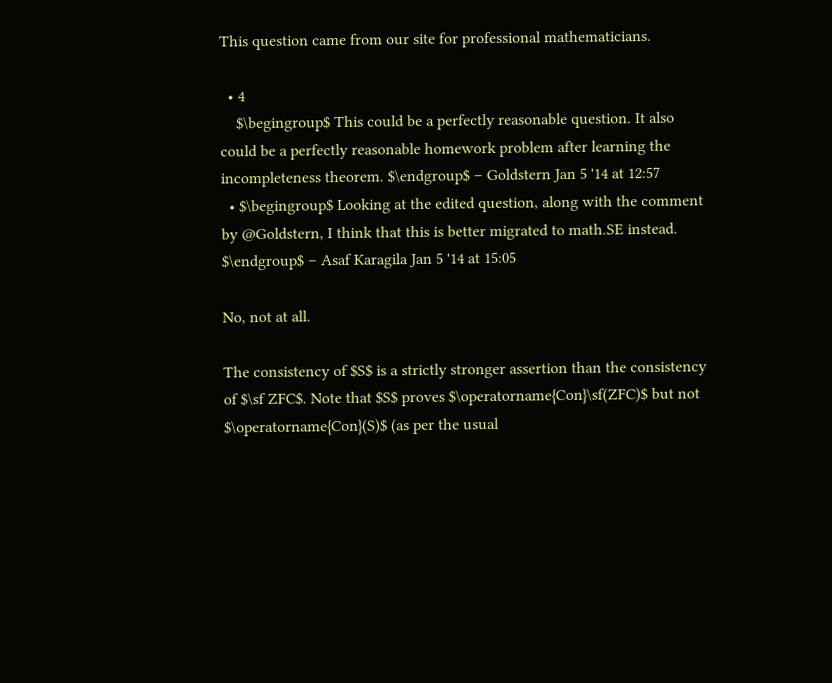This question came from our site for professional mathematicians.

  • 4
    $\begingroup$ This could be a perfectly reasonable question. It also could be a perfectly reasonable homework problem after learning the incompleteness theorem. $\endgroup$ – Goldstern Jan 5 '14 at 12:57
  • $\begingroup$ Looking at the edited question, along with the comment by @Goldstern, I think that this is better migrated to math.SE instead. $\endgroup$ – Asaf Karagila Jan 5 '14 at 15:05

No, not at all.

The consistency of $S$ is a strictly stronger assertion than the consistency of $\sf ZFC$. Note that $S$ proves $\operatorname{Con}\sf(ZFC)$ but not $\operatorname{Con}(S)$ (as per the usual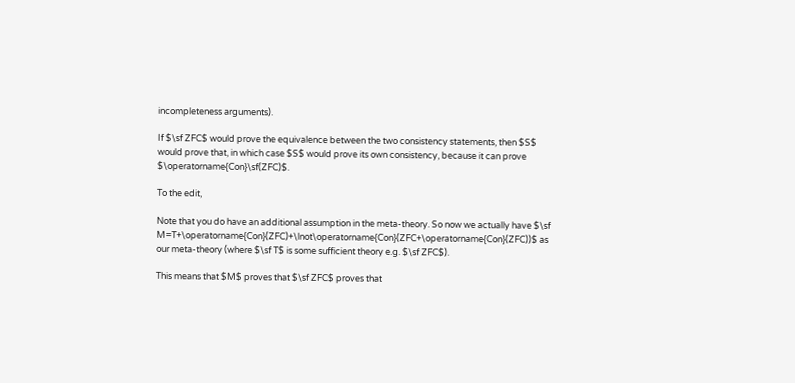incompleteness arguments).

If $\sf ZFC$ would prove the equivalence between the two consistency statements, then $S$ would prove that, in which case $S$ would prove its own consistency, because it can prove $\operatorname{Con}\sf(ZFC)$.

To the edit,

Note that you do have an additional assumption in the meta-theory. So now we actually have $\sf M=T+\operatorname{Con}(ZFC)+\lnot\operatorname{Con}(ZFC+\operatorname{Con}(ZFC))$ as our meta-theory (where $\sf T$ is some sufficient theory e.g. $\sf ZFC$).

This means that $M$ proves that $\sf ZFC$ proves that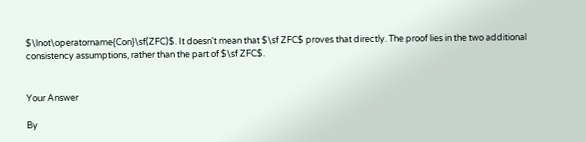$\lnot\operatorname{Con}\sf(ZFC)$. It doesn't mean that $\sf ZFC$ proves that directly. The proof lies in the two additional consistency assumptions, rather than the part of $\sf ZFC$.


Your Answer

By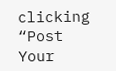clicking “Post Your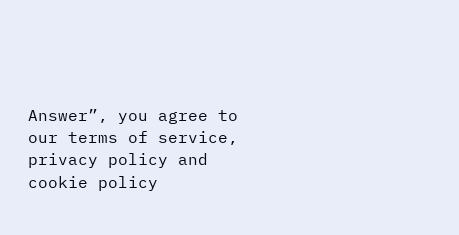Answer”, you agree to our terms of service, privacy policy and cookie policy